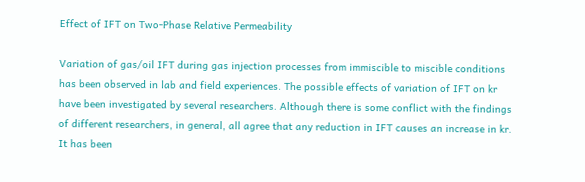Effect of IFT on Two-Phase Relative Permeability

Variation of gas/oil IFT during gas injection processes from immiscible to miscible conditions has been observed in lab and field experiences. The possible effects of variation of IFT on kr have been investigated by several researchers. Although there is some conflict with the findings of different researchers, in general, all agree that any reduction in IFT causes an increase in kr. It has been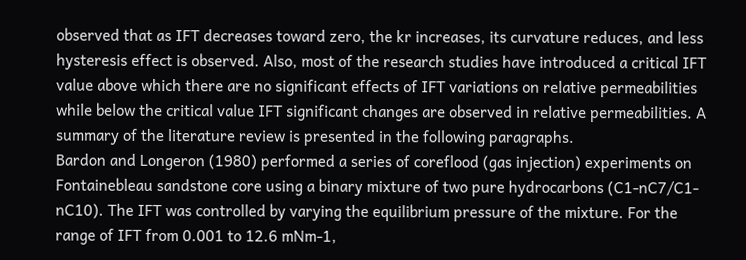observed that as IFT decreases toward zero, the kr increases, its curvature reduces, and less hysteresis effect is observed. Also, most of the research studies have introduced a critical IFT value above which there are no significant effects of IFT variations on relative permeabilities while below the critical value IFT significant changes are observed in relative permeabilities. A summary of the literature review is presented in the following paragraphs.
Bardon and Longeron (1980) performed a series of coreflood (gas injection) experiments on Fontainebleau sandstone core using a binary mixture of two pure hydrocarbons (C1-nC7/C1-nC10). The IFT was controlled by varying the equilibrium pressure of the mixture. For the range of IFT from 0.001 to 12.6 mNm-1,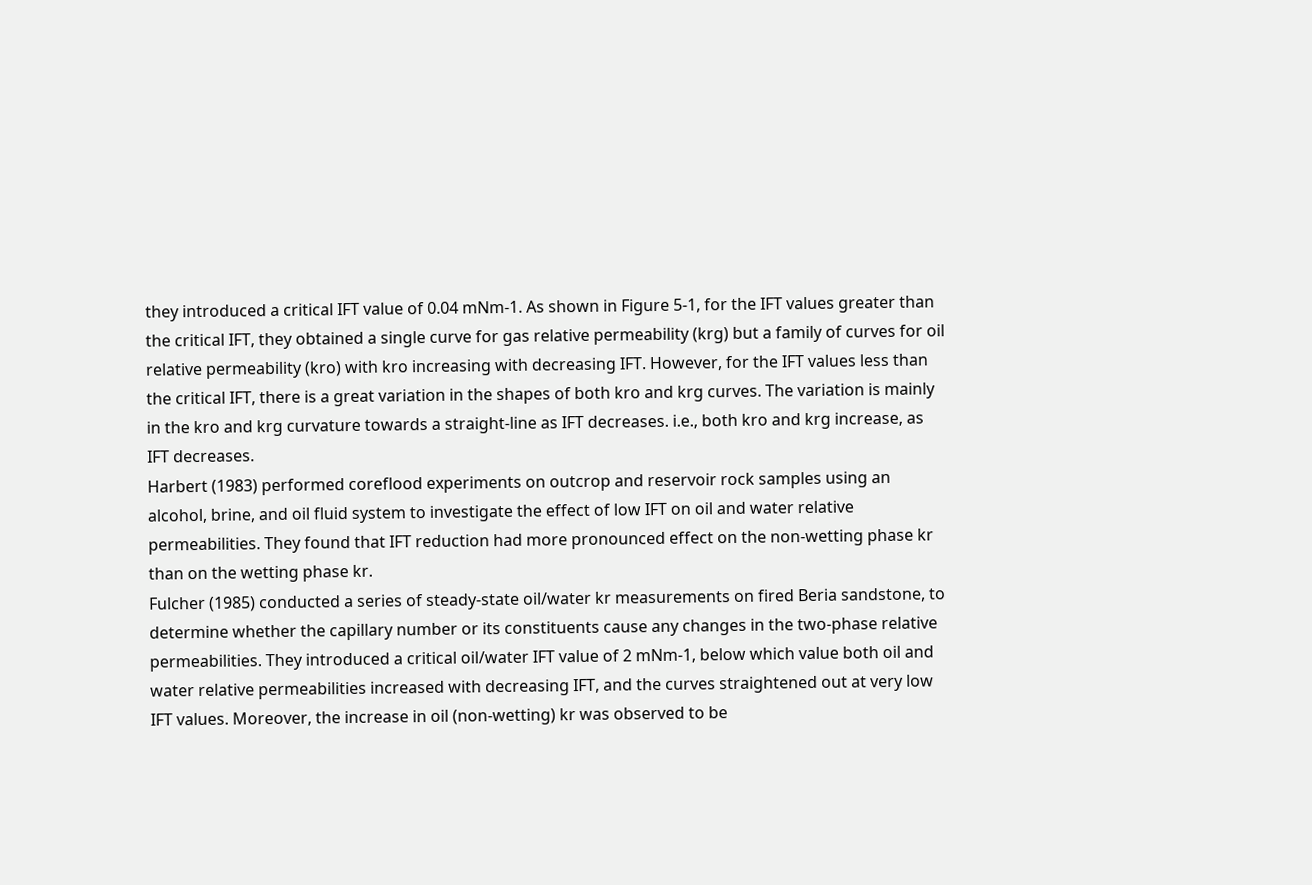they introduced a critical IFT value of 0.04 mNm-1. As shown in Figure 5-1, for the IFT values greater than the critical IFT, they obtained a single curve for gas relative permeability (krg) but a family of curves for oil relative permeability (kro) with kro increasing with decreasing IFT. However, for the IFT values less than the critical IFT, there is a great variation in the shapes of both kro and krg curves. The variation is mainly in the kro and krg curvature towards a straight-line as IFT decreases. i.e., both kro and krg increase, as IFT decreases.
Harbert (1983) performed coreflood experiments on outcrop and reservoir rock samples using an alcohol, brine, and oil fluid system to investigate the effect of low IFT on oil and water relative permeabilities. They found that IFT reduction had more pronounced effect on the non-wetting phase kr than on the wetting phase kr.
Fulcher (1985) conducted a series of steady-state oil/water kr measurements on fired Beria sandstone, to determine whether the capillary number or its constituents cause any changes in the two-phase relative permeabilities. They introduced a critical oil/water IFT value of 2 mNm-1, below which value both oil and water relative permeabilities increased with decreasing IFT, and the curves straightened out at very low IFT values. Moreover, the increase in oil (non-wetting) kr was observed to be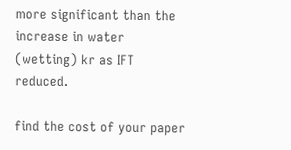more significant than the increase in water (wetting) kr as IFT reduced.

find the cost of your paper